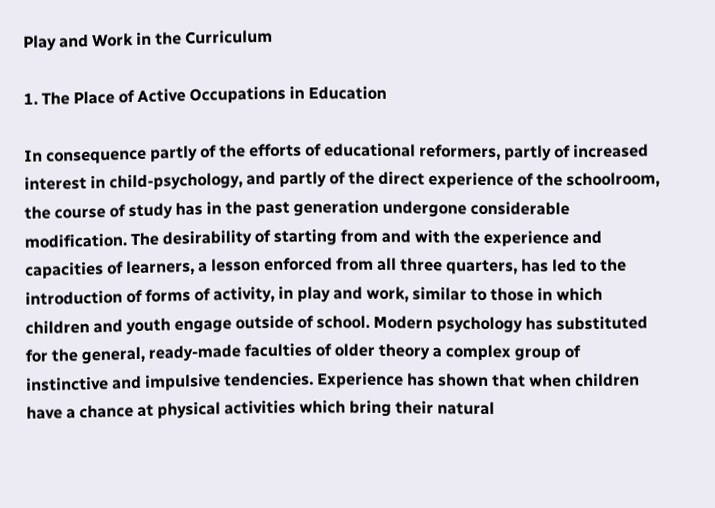Play and Work in the Curriculum

1. The Place of Active Occupations in Education

In consequence partly of the efforts of educational reformers, partly of increased interest in child-psychology, and partly of the direct experience of the schoolroom, the course of study has in the past generation undergone considerable modification. The desirability of starting from and with the experience and capacities of learners, a lesson enforced from all three quarters, has led to the introduction of forms of activity, in play and work, similar to those in which children and youth engage outside of school. Modern psychology has substituted for the general, ready-made faculties of older theory a complex group of instinctive and impulsive tendencies. Experience has shown that when children have a chance at physical activities which bring their natural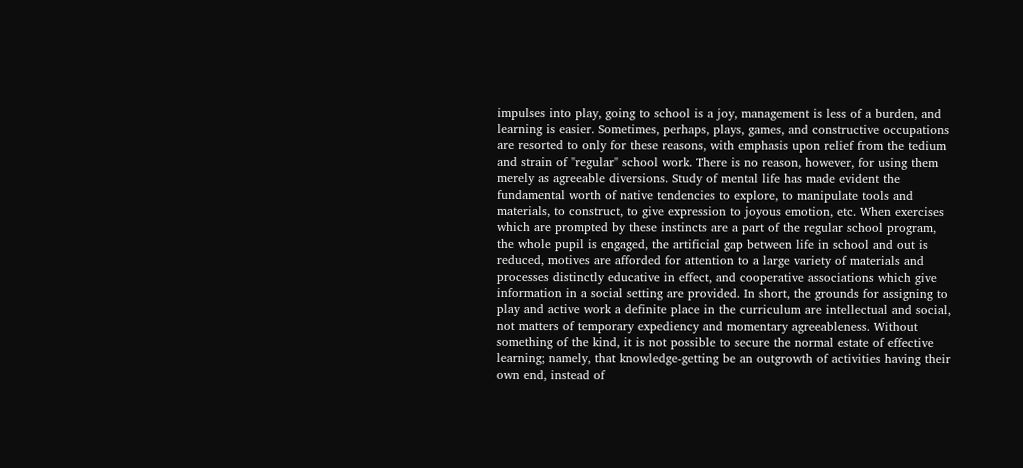impulses into play, going to school is a joy, management is less of a burden, and learning is easier. Sometimes, perhaps, plays, games, and constructive occupations are resorted to only for these reasons, with emphasis upon relief from the tedium and strain of "regular" school work. There is no reason, however, for using them merely as agreeable diversions. Study of mental life has made evident the fundamental worth of native tendencies to explore, to manipulate tools and materials, to construct, to give expression to joyous emotion, etc. When exercises which are prompted by these instincts are a part of the regular school program, the whole pupil is engaged, the artificial gap between life in school and out is reduced, motives are afforded for attention to a large variety of materials and processes distinctly educative in effect, and cooperative associations which give information in a social setting are provided. In short, the grounds for assigning to play and active work a definite place in the curriculum are intellectual and social, not matters of temporary expediency and momentary agreeableness. Without something of the kind, it is not possible to secure the normal estate of effective learning; namely, that knowledge-getting be an outgrowth of activities having their own end, instead of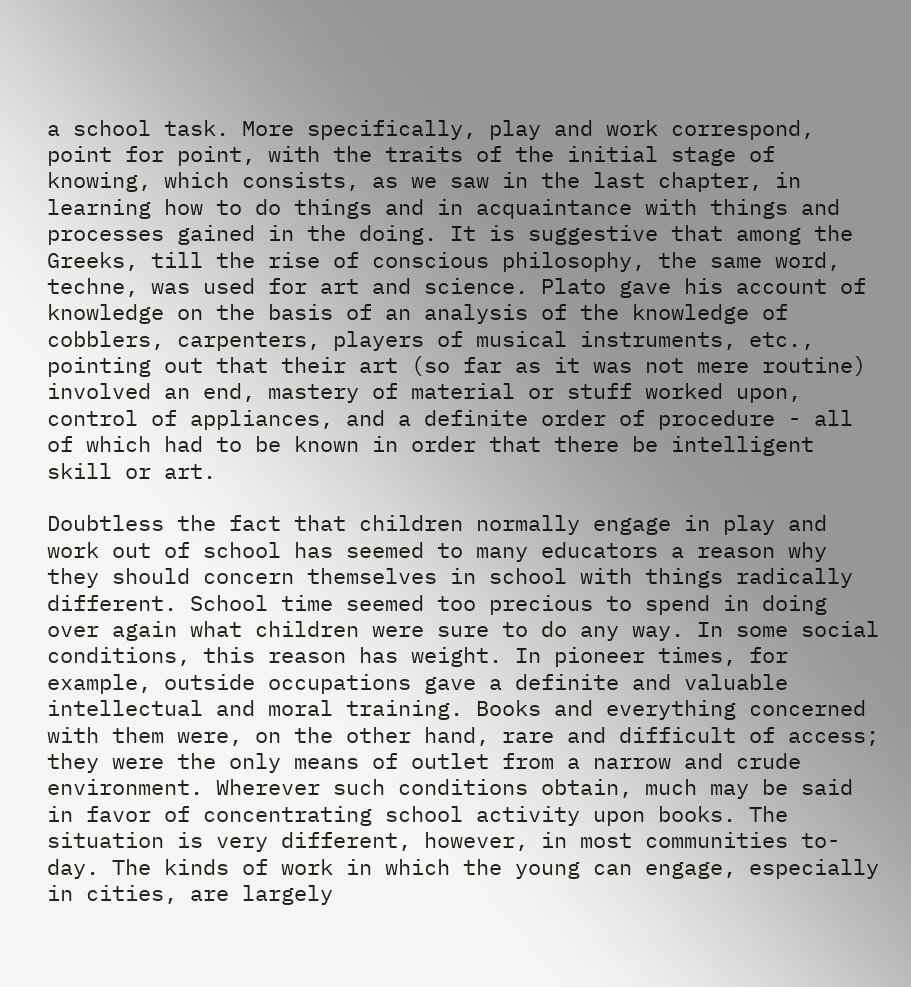a school task. More specifically, play and work correspond, point for point, with the traits of the initial stage of knowing, which consists, as we saw in the last chapter, in learning how to do things and in acquaintance with things and processes gained in the doing. It is suggestive that among the Greeks, till the rise of conscious philosophy, the same word, techne, was used for art and science. Plato gave his account of knowledge on the basis of an analysis of the knowledge of cobblers, carpenters, players of musical instruments, etc., pointing out that their art (so far as it was not mere routine) involved an end, mastery of material or stuff worked upon, control of appliances, and a definite order of procedure - all of which had to be known in order that there be intelligent skill or art.

Doubtless the fact that children normally engage in play and work out of school has seemed to many educators a reason why they should concern themselves in school with things radically different. School time seemed too precious to spend in doing over again what children were sure to do any way. In some social conditions, this reason has weight. In pioneer times, for example, outside occupations gave a definite and valuable intellectual and moral training. Books and everything concerned with them were, on the other hand, rare and difficult of access; they were the only means of outlet from a narrow and crude environment. Wherever such conditions obtain, much may be said in favor of concentrating school activity upon books. The situation is very different, however, in most communities to-day. The kinds of work in which the young can engage, especially in cities, are largely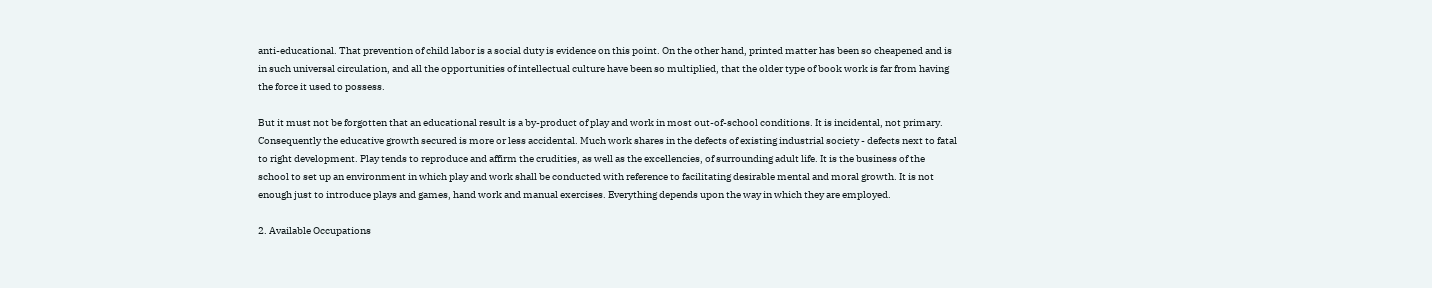anti-educational. That prevention of child labor is a social duty is evidence on this point. On the other hand, printed matter has been so cheapened and is in such universal circulation, and all the opportunities of intellectual culture have been so multiplied, that the older type of book work is far from having the force it used to possess.

But it must not be forgotten that an educational result is a by-product of play and work in most out-of-school conditions. It is incidental, not primary. Consequently the educative growth secured is more or less accidental. Much work shares in the defects of existing industrial society - defects next to fatal to right development. Play tends to reproduce and affirm the crudities, as well as the excellencies, of surrounding adult life. It is the business of the school to set up an environment in which play and work shall be conducted with reference to facilitating desirable mental and moral growth. It is not enough just to introduce plays and games, hand work and manual exercises. Everything depends upon the way in which they are employed.

2. Available Occupations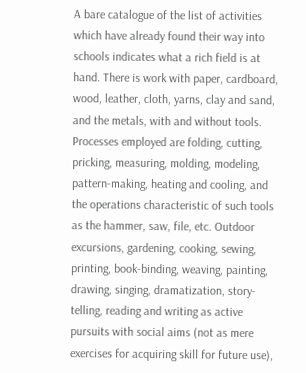A bare catalogue of the list of activities which have already found their way into schools indicates what a rich field is at hand. There is work with paper, cardboard, wood, leather, cloth, yarns, clay and sand, and the metals, with and without tools. Processes employed are folding, cutting, pricking, measuring, molding, modeling, pattern-making, heating and cooling, and the operations characteristic of such tools as the hammer, saw, file, etc. Outdoor excursions, gardening, cooking, sewing, printing, book-binding, weaving, painting, drawing, singing, dramatization, story-telling, reading and writing as active pursuits with social aims (not as mere exercises for acquiring skill for future use),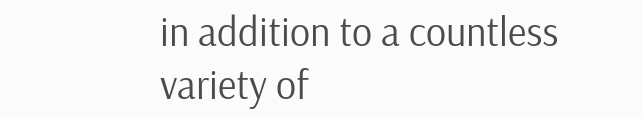in addition to a countless variety of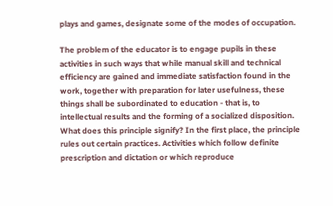plays and games, designate some of the modes of occupation.

The problem of the educator is to engage pupils in these activities in such ways that while manual skill and technical efficiency are gained and immediate satisfaction found in the work, together with preparation for later usefulness, these things shall be subordinated to education - that is, to intellectual results and the forming of a socialized disposition. What does this principle signify? In the first place, the principle rules out certain practices. Activities which follow definite prescription and dictation or which reproduce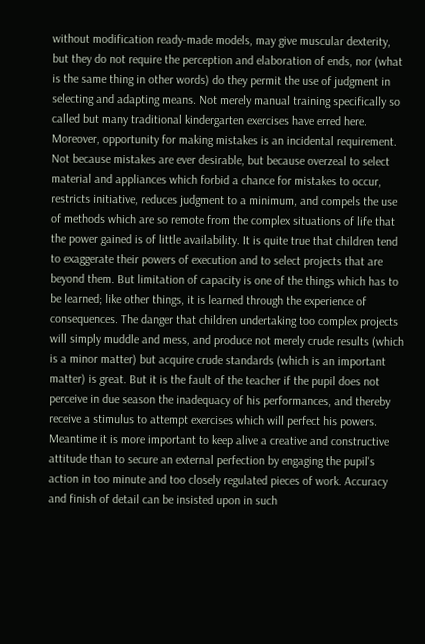without modification ready-made models, may give muscular dexterity, but they do not require the perception and elaboration of ends, nor (what is the same thing in other words) do they permit the use of judgment in selecting and adapting means. Not merely manual training specifically so called but many traditional kindergarten exercises have erred here. Moreover, opportunity for making mistakes is an incidental requirement. Not because mistakes are ever desirable, but because overzeal to select material and appliances which forbid a chance for mistakes to occur, restricts initiative, reduces judgment to a minimum, and compels the use of methods which are so remote from the complex situations of life that the power gained is of little availability. It is quite true that children tend to exaggerate their powers of execution and to select projects that are beyond them. But limitation of capacity is one of the things which has to be learned; like other things, it is learned through the experience of consequences. The danger that children undertaking too complex projects will simply muddle and mess, and produce not merely crude results (which is a minor matter) but acquire crude standards (which is an important matter) is great. But it is the fault of the teacher if the pupil does not perceive in due season the inadequacy of his performances, and thereby receive a stimulus to attempt exercises which will perfect his powers. Meantime it is more important to keep alive a creative and constructive attitude than to secure an external perfection by engaging the pupil's action in too minute and too closely regulated pieces of work. Accuracy and finish of detail can be insisted upon in such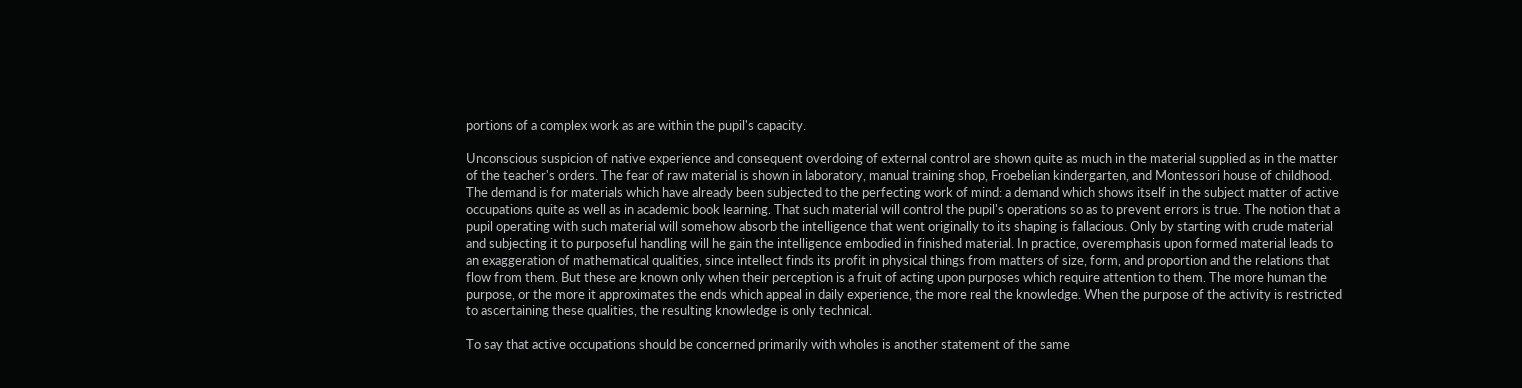portions of a complex work as are within the pupil's capacity.

Unconscious suspicion of native experience and consequent overdoing of external control are shown quite as much in the material supplied as in the matter of the teacher's orders. The fear of raw material is shown in laboratory, manual training shop, Froebelian kindergarten, and Montessori house of childhood. The demand is for materials which have already been subjected to the perfecting work of mind: a demand which shows itself in the subject matter of active occupations quite as well as in academic book learning. That such material will control the pupil's operations so as to prevent errors is true. The notion that a pupil operating with such material will somehow absorb the intelligence that went originally to its shaping is fallacious. Only by starting with crude material and subjecting it to purposeful handling will he gain the intelligence embodied in finished material. In practice, overemphasis upon formed material leads to an exaggeration of mathematical qualities, since intellect finds its profit in physical things from matters of size, form, and proportion and the relations that flow from them. But these are known only when their perception is a fruit of acting upon purposes which require attention to them. The more human the purpose, or the more it approximates the ends which appeal in daily experience, the more real the knowledge. When the purpose of the activity is restricted to ascertaining these qualities, the resulting knowledge is only technical.

To say that active occupations should be concerned primarily with wholes is another statement of the same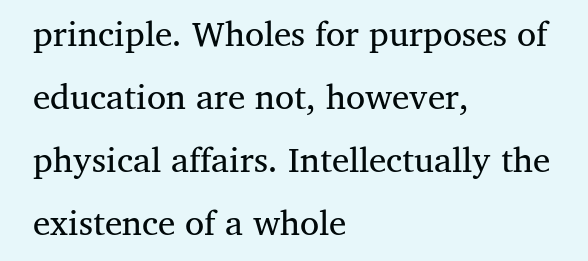principle. Wholes for purposes of education are not, however, physical affairs. Intellectually the existence of a whole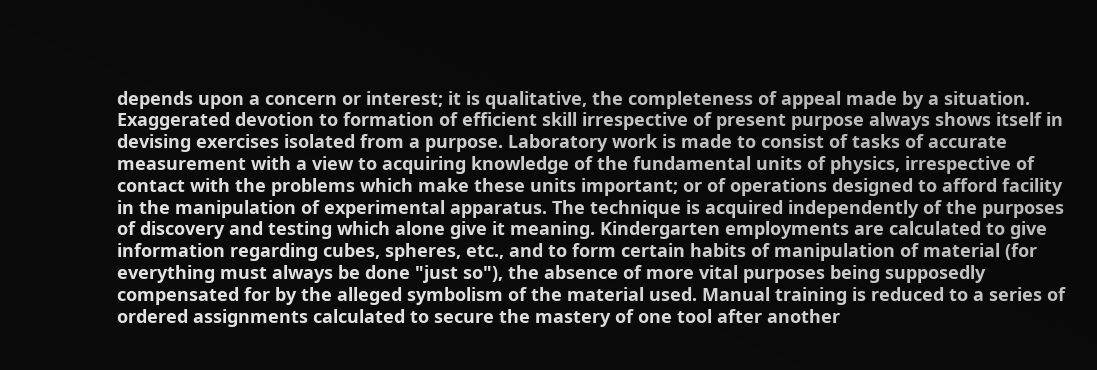depends upon a concern or interest; it is qualitative, the completeness of appeal made by a situation. Exaggerated devotion to formation of efficient skill irrespective of present purpose always shows itself in devising exercises isolated from a purpose. Laboratory work is made to consist of tasks of accurate measurement with a view to acquiring knowledge of the fundamental units of physics, irrespective of contact with the problems which make these units important; or of operations designed to afford facility in the manipulation of experimental apparatus. The technique is acquired independently of the purposes of discovery and testing which alone give it meaning. Kindergarten employments are calculated to give information regarding cubes, spheres, etc., and to form certain habits of manipulation of material (for everything must always be done "just so"), the absence of more vital purposes being supposedly compensated for by the alleged symbolism of the material used. Manual training is reduced to a series of ordered assignments calculated to secure the mastery of one tool after another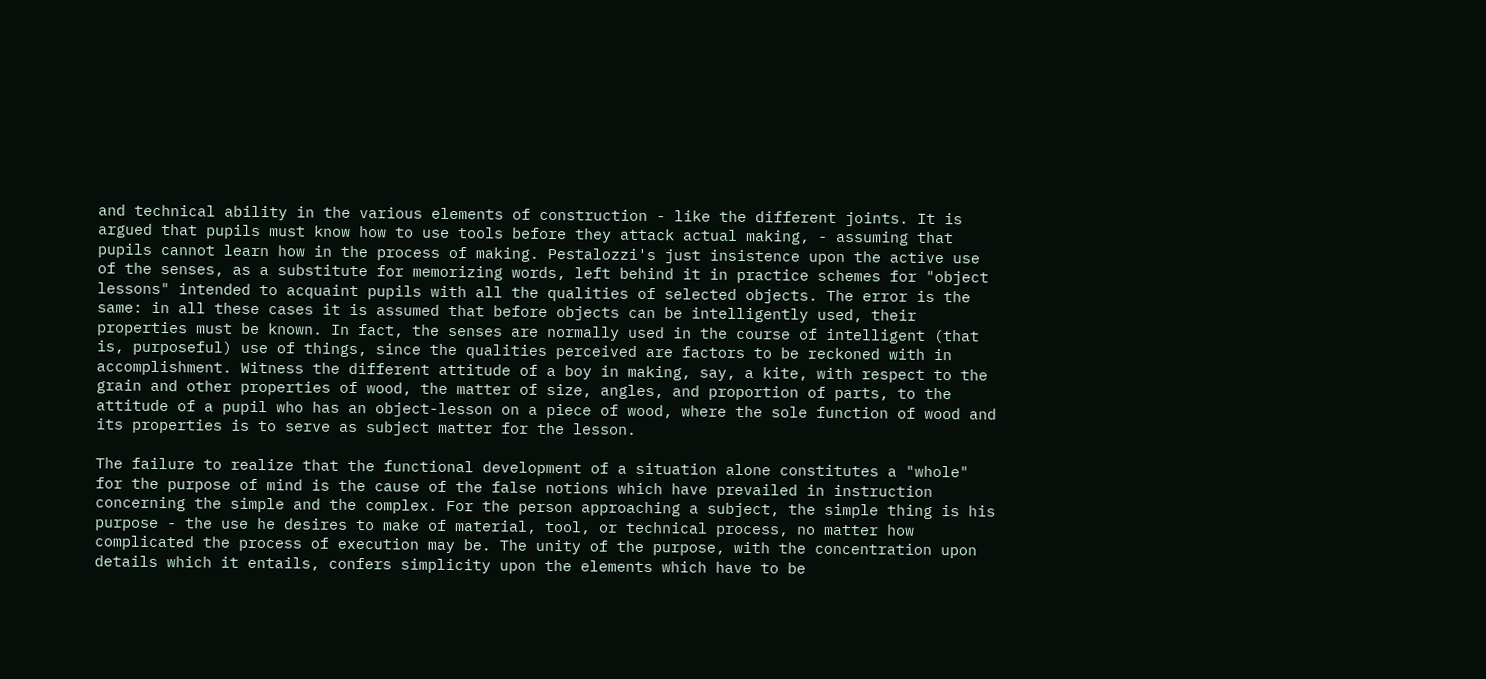and technical ability in the various elements of construction - like the different joints. It is argued that pupils must know how to use tools before they attack actual making, - assuming that pupils cannot learn how in the process of making. Pestalozzi's just insistence upon the active use of the senses, as a substitute for memorizing words, left behind it in practice schemes for "object lessons" intended to acquaint pupils with all the qualities of selected objects. The error is the same: in all these cases it is assumed that before objects can be intelligently used, their properties must be known. In fact, the senses are normally used in the course of intelligent (that is, purposeful) use of things, since the qualities perceived are factors to be reckoned with in accomplishment. Witness the different attitude of a boy in making, say, a kite, with respect to the grain and other properties of wood, the matter of size, angles, and proportion of parts, to the attitude of a pupil who has an object-lesson on a piece of wood, where the sole function of wood and its properties is to serve as subject matter for the lesson.

The failure to realize that the functional development of a situation alone constitutes a "whole" for the purpose of mind is the cause of the false notions which have prevailed in instruction concerning the simple and the complex. For the person approaching a subject, the simple thing is his purpose - the use he desires to make of material, tool, or technical process, no matter how complicated the process of execution may be. The unity of the purpose, with the concentration upon details which it entails, confers simplicity upon the elements which have to be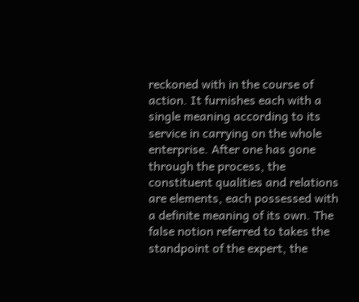reckoned with in the course of action. It furnishes each with a single meaning according to its service in carrying on the whole enterprise. After one has gone through the process, the constituent qualities and relations are elements, each possessed with a definite meaning of its own. The false notion referred to takes the standpoint of the expert, the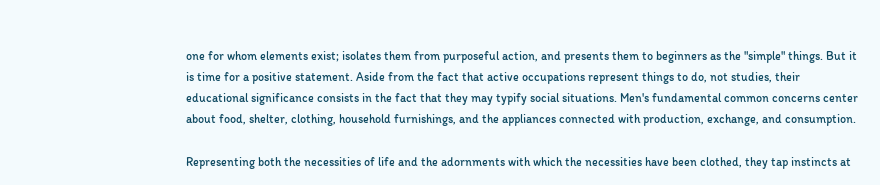one for whom elements exist; isolates them from purposeful action, and presents them to beginners as the "simple" things. But it is time for a positive statement. Aside from the fact that active occupations represent things to do, not studies, their educational significance consists in the fact that they may typify social situations. Men's fundamental common concerns center about food, shelter, clothing, household furnishings, and the appliances connected with production, exchange, and consumption.

Representing both the necessities of life and the adornments with which the necessities have been clothed, they tap instincts at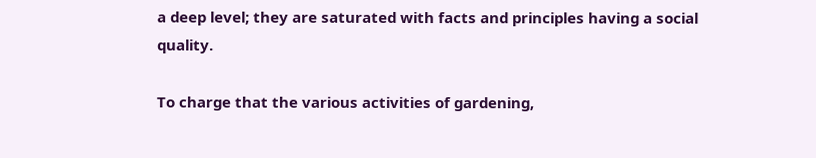a deep level; they are saturated with facts and principles having a social quality.

To charge that the various activities of gardening,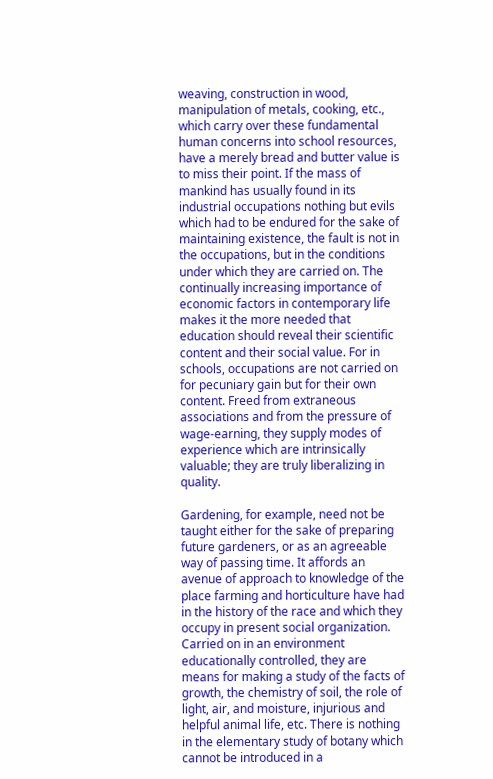weaving, construction in wood, manipulation of metals, cooking, etc., which carry over these fundamental human concerns into school resources, have a merely bread and butter value is to miss their point. If the mass of mankind has usually found in its industrial occupations nothing but evils which had to be endured for the sake of maintaining existence, the fault is not in the occupations, but in the conditions under which they are carried on. The continually increasing importance of economic factors in contemporary life makes it the more needed that education should reveal their scientific content and their social value. For in schools, occupations are not carried on for pecuniary gain but for their own content. Freed from extraneous associations and from the pressure of wage-earning, they supply modes of experience which are intrinsically valuable; they are truly liberalizing in quality.

Gardening, for example, need not be taught either for the sake of preparing future gardeners, or as an agreeable way of passing time. It affords an avenue of approach to knowledge of the place farming and horticulture have had in the history of the race and which they occupy in present social organization. Carried on in an environment educationally controlled, they are means for making a study of the facts of growth, the chemistry of soil, the role of light, air, and moisture, injurious and helpful animal life, etc. There is nothing in the elementary study of botany which cannot be introduced in a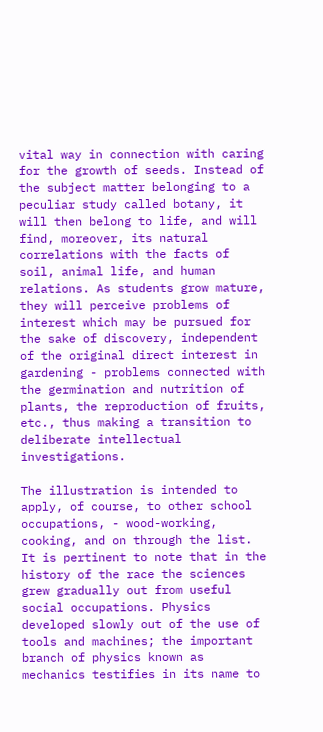vital way in connection with caring for the growth of seeds. Instead of the subject matter belonging to a peculiar study called botany, it will then belong to life, and will find, moreover, its natural correlations with the facts of soil, animal life, and human relations. As students grow mature, they will perceive problems of interest which may be pursued for the sake of discovery, independent of the original direct interest in gardening - problems connected with the germination and nutrition of plants, the reproduction of fruits, etc., thus making a transition to deliberate intellectual investigations.

The illustration is intended to apply, of course, to other school occupations, - wood-working, cooking, and on through the list. It is pertinent to note that in the history of the race the sciences grew gradually out from useful social occupations. Physics developed slowly out of the use of tools and machines; the important branch of physics known as mechanics testifies in its name to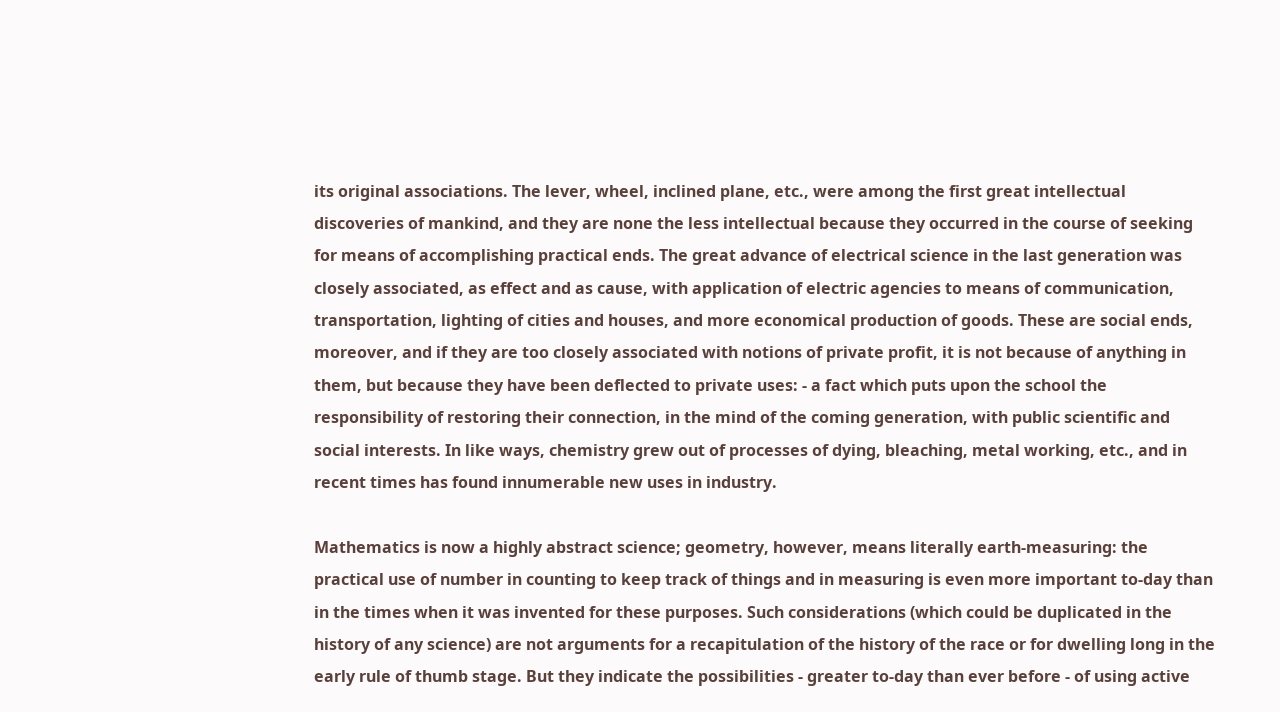its original associations. The lever, wheel, inclined plane, etc., were among the first great intellectual discoveries of mankind, and they are none the less intellectual because they occurred in the course of seeking for means of accomplishing practical ends. The great advance of electrical science in the last generation was closely associated, as effect and as cause, with application of electric agencies to means of communication, transportation, lighting of cities and houses, and more economical production of goods. These are social ends, moreover, and if they are too closely associated with notions of private profit, it is not because of anything in them, but because they have been deflected to private uses: - a fact which puts upon the school the responsibility of restoring their connection, in the mind of the coming generation, with public scientific and social interests. In like ways, chemistry grew out of processes of dying, bleaching, metal working, etc., and in recent times has found innumerable new uses in industry.

Mathematics is now a highly abstract science; geometry, however, means literally earth-measuring: the practical use of number in counting to keep track of things and in measuring is even more important to-day than in the times when it was invented for these purposes. Such considerations (which could be duplicated in the history of any science) are not arguments for a recapitulation of the history of the race or for dwelling long in the early rule of thumb stage. But they indicate the possibilities - greater to-day than ever before - of using active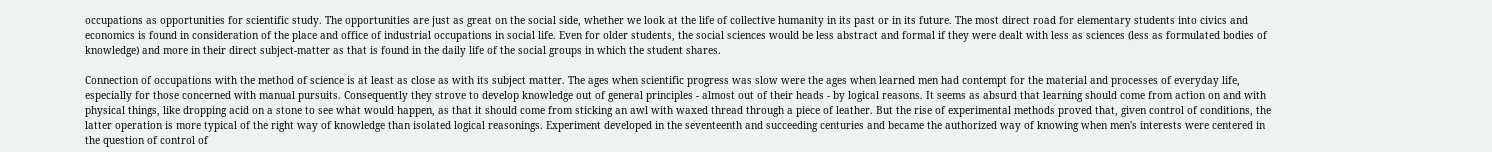occupations as opportunities for scientific study. The opportunities are just as great on the social side, whether we look at the life of collective humanity in its past or in its future. The most direct road for elementary students into civics and economics is found in consideration of the place and office of industrial occupations in social life. Even for older students, the social sciences would be less abstract and formal if they were dealt with less as sciences (less as formulated bodies of knowledge) and more in their direct subject-matter as that is found in the daily life of the social groups in which the student shares.

Connection of occupations with the method of science is at least as close as with its subject matter. The ages when scientific progress was slow were the ages when learned men had contempt for the material and processes of everyday life, especially for those concerned with manual pursuits. Consequently they strove to develop knowledge out of general principles - almost out of their heads - by logical reasons. It seems as absurd that learning should come from action on and with physical things, like dropping acid on a stone to see what would happen, as that it should come from sticking an awl with waxed thread through a piece of leather. But the rise of experimental methods proved that, given control of conditions, the latter operation is more typical of the right way of knowledge than isolated logical reasonings. Experiment developed in the seventeenth and succeeding centuries and became the authorized way of knowing when men's interests were centered in the question of control of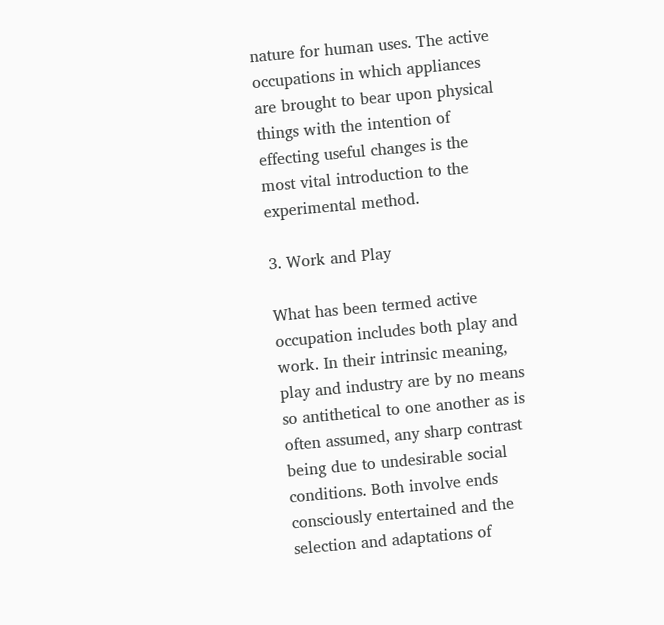nature for human uses. The active occupations in which appliances are brought to bear upon physical things with the intention of effecting useful changes is the most vital introduction to the experimental method.

3. Work and Play

What has been termed active occupation includes both play and work. In their intrinsic meaning, play and industry are by no means so antithetical to one another as is often assumed, any sharp contrast being due to undesirable social conditions. Both involve ends consciously entertained and the selection and adaptations of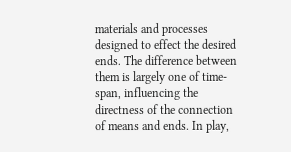materials and processes designed to effect the desired ends. The difference between them is largely one of time-span, influencing the directness of the connection of means and ends. In play,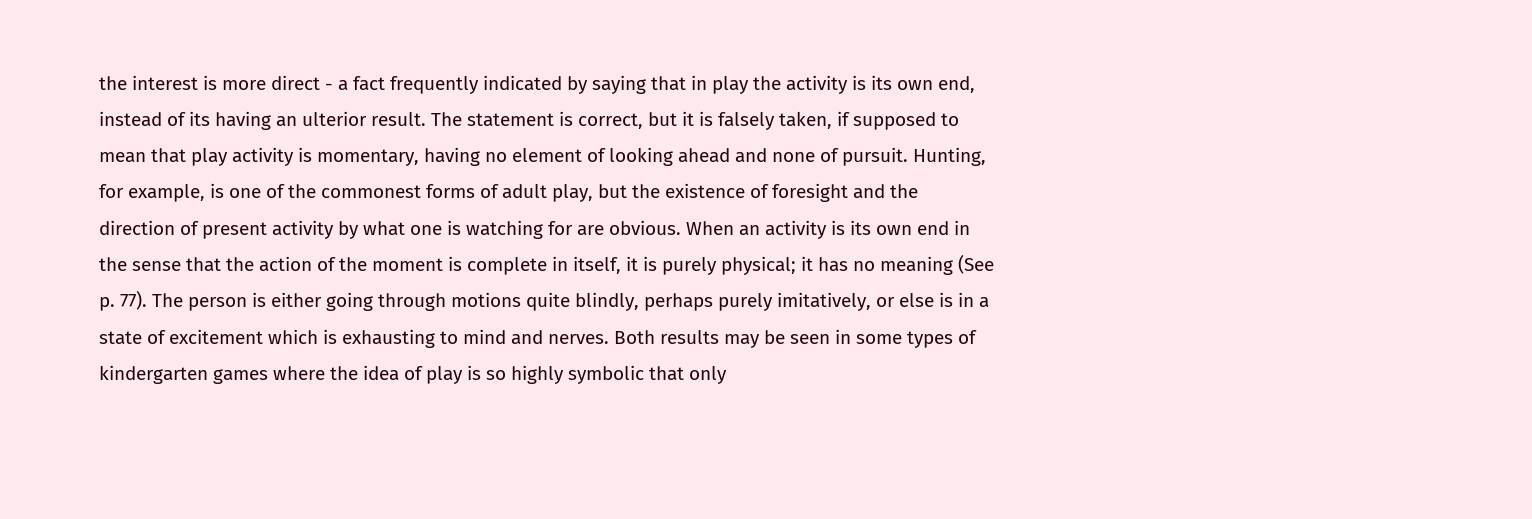the interest is more direct - a fact frequently indicated by saying that in play the activity is its own end, instead of its having an ulterior result. The statement is correct, but it is falsely taken, if supposed to mean that play activity is momentary, having no element of looking ahead and none of pursuit. Hunting, for example, is one of the commonest forms of adult play, but the existence of foresight and the direction of present activity by what one is watching for are obvious. When an activity is its own end in the sense that the action of the moment is complete in itself, it is purely physical; it has no meaning (See p. 77). The person is either going through motions quite blindly, perhaps purely imitatively, or else is in a state of excitement which is exhausting to mind and nerves. Both results may be seen in some types of kindergarten games where the idea of play is so highly symbolic that only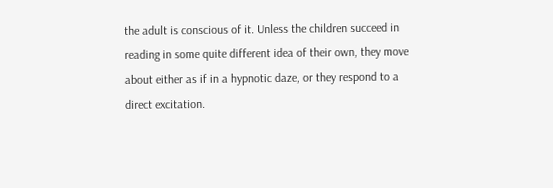the adult is conscious of it. Unless the children succeed in reading in some quite different idea of their own, they move about either as if in a hypnotic daze, or they respond to a direct excitation.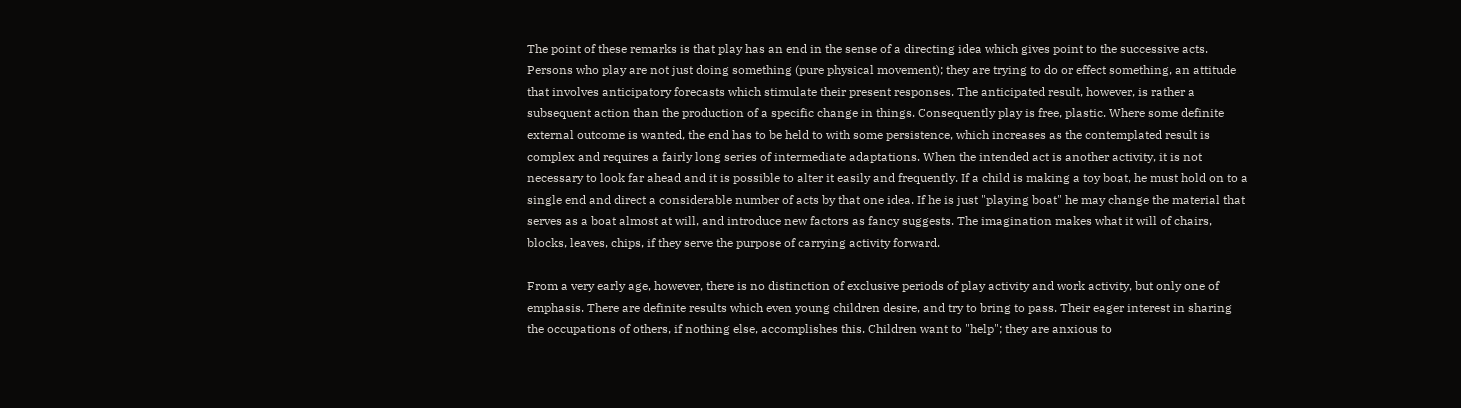The point of these remarks is that play has an end in the sense of a directing idea which gives point to the successive acts. Persons who play are not just doing something (pure physical movement); they are trying to do or effect something, an attitude that involves anticipatory forecasts which stimulate their present responses. The anticipated result, however, is rather a subsequent action than the production of a specific change in things. Consequently play is free, plastic. Where some definite external outcome is wanted, the end has to be held to with some persistence, which increases as the contemplated result is complex and requires a fairly long series of intermediate adaptations. When the intended act is another activity, it is not necessary to look far ahead and it is possible to alter it easily and frequently. If a child is making a toy boat, he must hold on to a single end and direct a considerable number of acts by that one idea. If he is just "playing boat" he may change the material that serves as a boat almost at will, and introduce new factors as fancy suggests. The imagination makes what it will of chairs, blocks, leaves, chips, if they serve the purpose of carrying activity forward.

From a very early age, however, there is no distinction of exclusive periods of play activity and work activity, but only one of emphasis. There are definite results which even young children desire, and try to bring to pass. Their eager interest in sharing the occupations of others, if nothing else, accomplishes this. Children want to "help"; they are anxious to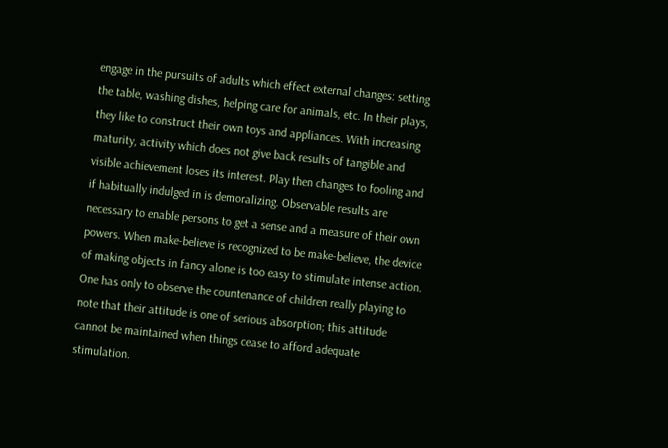engage in the pursuits of adults which effect external changes: setting the table, washing dishes, helping care for animals, etc. In their plays, they like to construct their own toys and appliances. With increasing maturity, activity which does not give back results of tangible and visible achievement loses its interest. Play then changes to fooling and if habitually indulged in is demoralizing. Observable results are necessary to enable persons to get a sense and a measure of their own powers. When make-believe is recognized to be make-believe, the device of making objects in fancy alone is too easy to stimulate intense action. One has only to observe the countenance of children really playing to note that their attitude is one of serious absorption; this attitude cannot be maintained when things cease to afford adequate stimulation.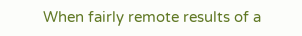When fairly remote results of a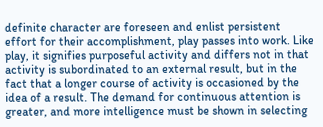definite character are foreseen and enlist persistent effort for their accomplishment, play passes into work. Like play, it signifies purposeful activity and differs not in that activity is subordinated to an external result, but in the fact that a longer course of activity is occasioned by the idea of a result. The demand for continuous attention is greater, and more intelligence must be shown in selecting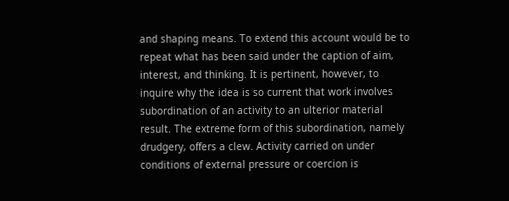and shaping means. To extend this account would be to repeat what has been said under the caption of aim, interest, and thinking. It is pertinent, however, to inquire why the idea is so current that work involves subordination of an activity to an ulterior material result. The extreme form of this subordination, namely drudgery, offers a clew. Activity carried on under conditions of external pressure or coercion is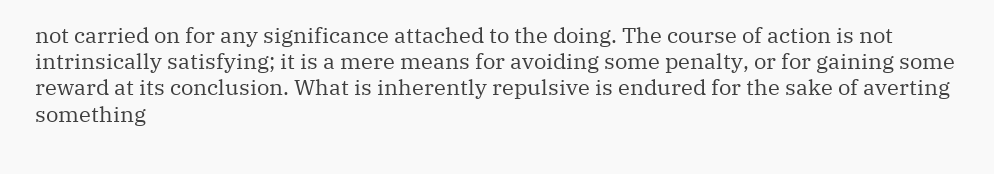not carried on for any significance attached to the doing. The course of action is not intrinsically satisfying; it is a mere means for avoiding some penalty, or for gaining some reward at its conclusion. What is inherently repulsive is endured for the sake of averting something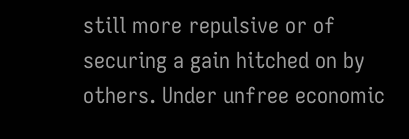still more repulsive or of securing a gain hitched on by others. Under unfree economic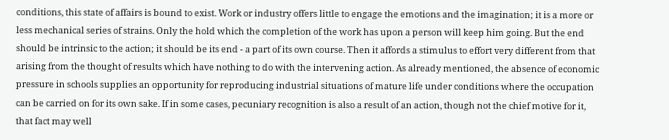conditions, this state of affairs is bound to exist. Work or industry offers little to engage the emotions and the imagination; it is a more or less mechanical series of strains. Only the hold which the completion of the work has upon a person will keep him going. But the end should be intrinsic to the action; it should be its end - a part of its own course. Then it affords a stimulus to effort very different from that arising from the thought of results which have nothing to do with the intervening action. As already mentioned, the absence of economic pressure in schools supplies an opportunity for reproducing industrial situations of mature life under conditions where the occupation can be carried on for its own sake. If in some cases, pecuniary recognition is also a result of an action, though not the chief motive for it, that fact may well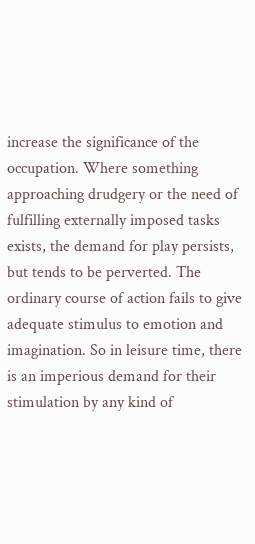increase the significance of the occupation. Where something approaching drudgery or the need of fulfilling externally imposed tasks exists, the demand for play persists, but tends to be perverted. The ordinary course of action fails to give adequate stimulus to emotion and imagination. So in leisure time, there is an imperious demand for their stimulation by any kind of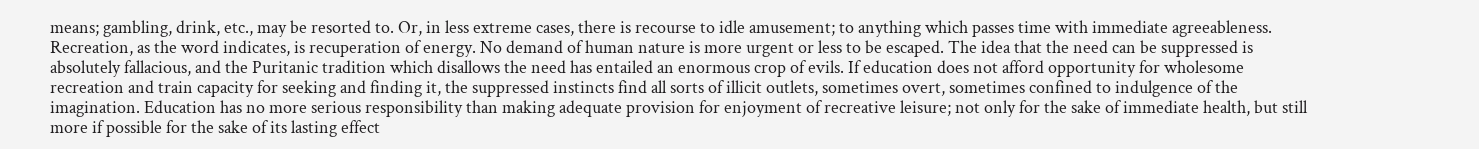means; gambling, drink, etc., may be resorted to. Or, in less extreme cases, there is recourse to idle amusement; to anything which passes time with immediate agreeableness. Recreation, as the word indicates, is recuperation of energy. No demand of human nature is more urgent or less to be escaped. The idea that the need can be suppressed is absolutely fallacious, and the Puritanic tradition which disallows the need has entailed an enormous crop of evils. If education does not afford opportunity for wholesome recreation and train capacity for seeking and finding it, the suppressed instincts find all sorts of illicit outlets, sometimes overt, sometimes confined to indulgence of the imagination. Education has no more serious responsibility than making adequate provision for enjoyment of recreative leisure; not only for the sake of immediate health, but still more if possible for the sake of its lasting effect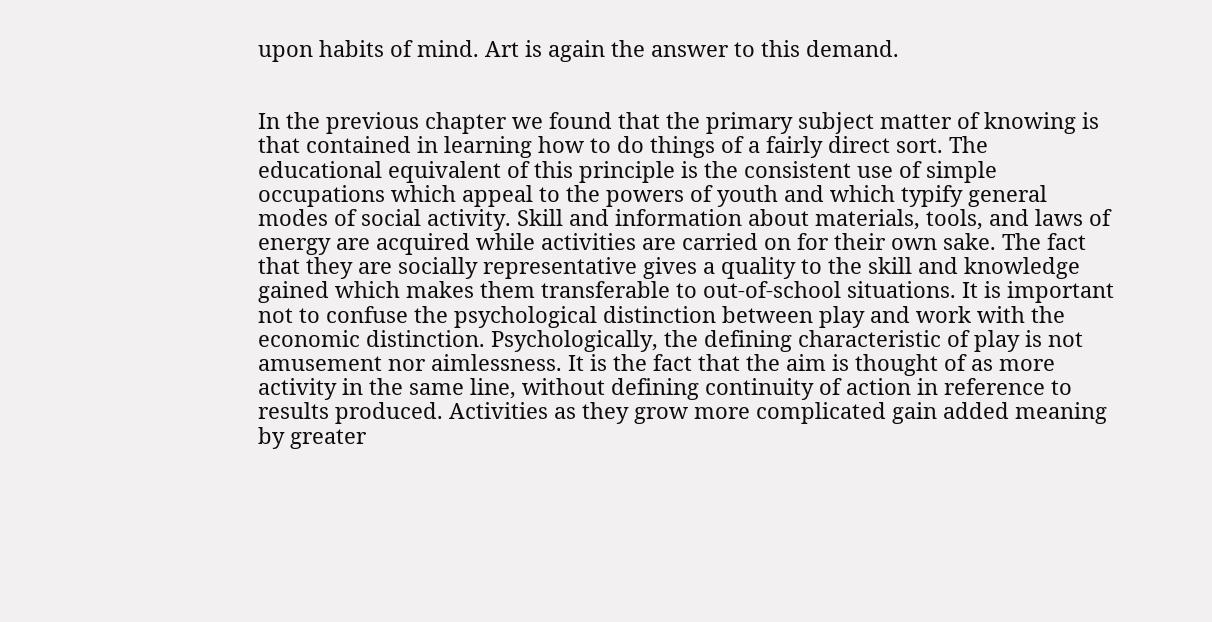upon habits of mind. Art is again the answer to this demand.


In the previous chapter we found that the primary subject matter of knowing is that contained in learning how to do things of a fairly direct sort. The educational equivalent of this principle is the consistent use of simple occupations which appeal to the powers of youth and which typify general modes of social activity. Skill and information about materials, tools, and laws of energy are acquired while activities are carried on for their own sake. The fact that they are socially representative gives a quality to the skill and knowledge gained which makes them transferable to out-of-school situations. It is important not to confuse the psychological distinction between play and work with the economic distinction. Psychologically, the defining characteristic of play is not amusement nor aimlessness. It is the fact that the aim is thought of as more activity in the same line, without defining continuity of action in reference to results produced. Activities as they grow more complicated gain added meaning by greater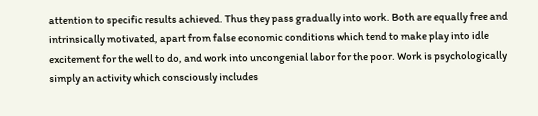attention to specific results achieved. Thus they pass gradually into work. Both are equally free and intrinsically motivated, apart from false economic conditions which tend to make play into idle excitement for the well to do, and work into uncongenial labor for the poor. Work is psychologically simply an activity which consciously includes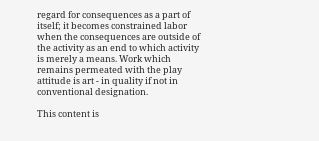regard for consequences as a part of itself; it becomes constrained labor when the consequences are outside of the activity as an end to which activity is merely a means. Work which remains permeated with the play attitude is art - in quality if not in conventional designation.

This content is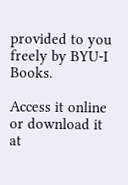provided to you freely by BYU-I Books.

Access it online or download it at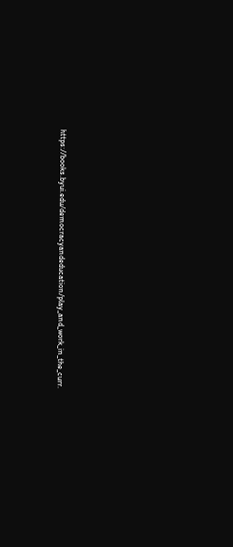https://books.byui.edu/democracyandeducation/play_and_work_in_the_curr.